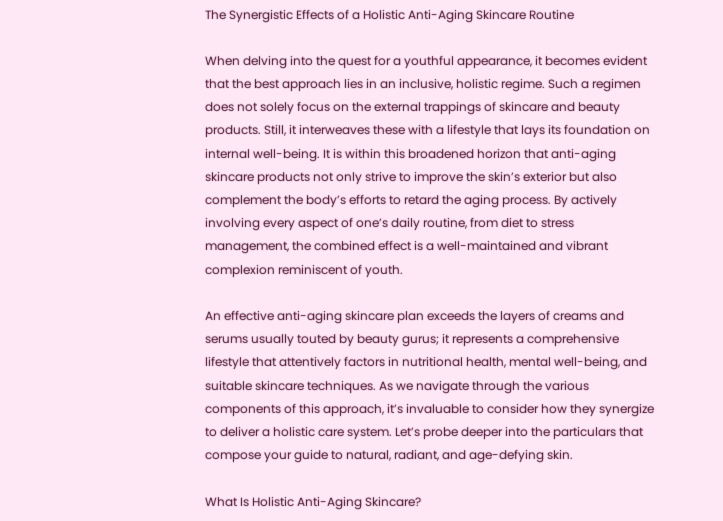The Synergistic Effects of a Holistic Anti-Aging Skincare Routine

When delving into the quest for a youthful appearance, it becomes evident that the best approach lies in an inclusive, holistic regime. Such a regimen does not solely focus on the external trappings of skincare and beauty products. Still, it interweaves these with a lifestyle that lays its foundation on internal well-being. It is within this broadened horizon that anti-aging skincare products not only strive to improve the skin’s exterior but also complement the body’s efforts to retard the aging process. By actively involving every aspect of one’s daily routine, from diet to stress management, the combined effect is a well-maintained and vibrant complexion reminiscent of youth.

An effective anti-aging skincare plan exceeds the layers of creams and serums usually touted by beauty gurus; it represents a comprehensive lifestyle that attentively factors in nutritional health, mental well-being, and suitable skincare techniques. As we navigate through the various components of this approach, it’s invaluable to consider how they synergize to deliver a holistic care system. Let’s probe deeper into the particulars that compose your guide to natural, radiant, and age-defying skin.

What Is Holistic Anti-Aging Skincare?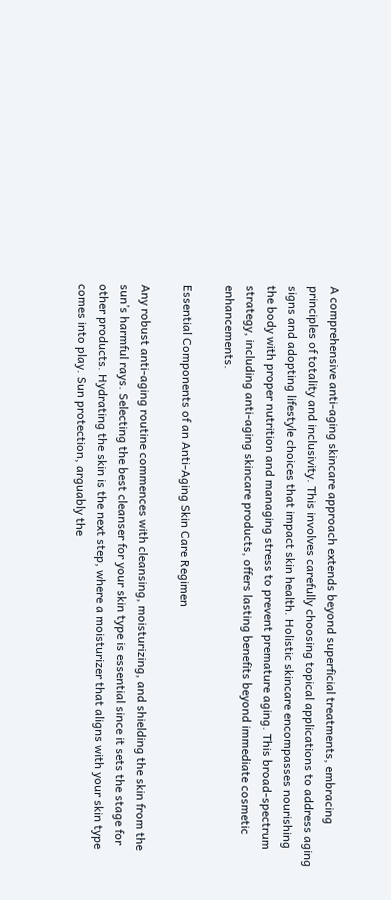A comprehensive anti-aging skincare approach extends beyond superficial treatments, embracing principles of totality and inclusivity. This involves carefully choosing topical applications to address aging signs and adopting lifestyle choices that impact skin health. Holistic skincare encompasses nourishing the body with proper nutrition and managing stress to prevent premature aging. This broad-spectrum strategy, including anti-aging skincare products, offers lasting benefits beyond immediate cosmetic enhancements.

Essential Components of an Anti-Aging Skin Care Regimen

Any robust anti-aging routine commences with cleansing, moisturizing, and shielding the skin from the sun’s harmful rays. Selecting the best cleanser for your skin type is essential since it sets the stage for other products. Hydrating the skin is the next step, where a moisturizer that aligns with your skin type comes into play. Sun protection, arguably the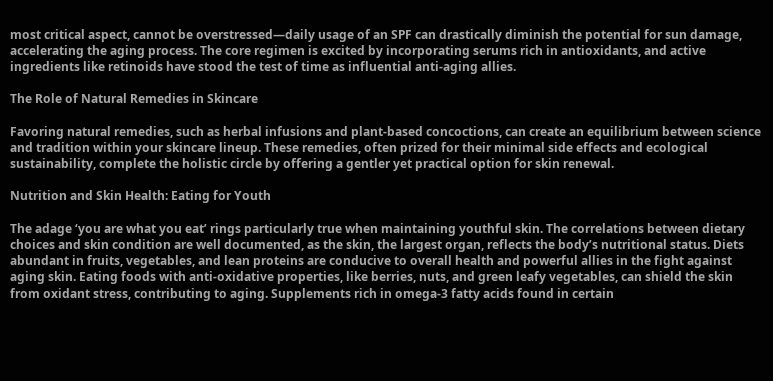most critical aspect, cannot be overstressed—daily usage of an SPF can drastically diminish the potential for sun damage, accelerating the aging process. The core regimen is excited by incorporating serums rich in antioxidants, and active ingredients like retinoids have stood the test of time as influential anti-aging allies.

The Role of Natural Remedies in Skincare

Favoring natural remedies, such as herbal infusions and plant-based concoctions, can create an equilibrium between science and tradition within your skincare lineup. These remedies, often prized for their minimal side effects and ecological sustainability, complete the holistic circle by offering a gentler yet practical option for skin renewal.

Nutrition and Skin Health: Eating for Youth

The adage ‘you are what you eat’ rings particularly true when maintaining youthful skin. The correlations between dietary choices and skin condition are well documented, as the skin, the largest organ, reflects the body’s nutritional status. Diets abundant in fruits, vegetables, and lean proteins are conducive to overall health and powerful allies in the fight against aging skin. Eating foods with anti-oxidative properties, like berries, nuts, and green leafy vegetables, can shield the skin from oxidant stress, contributing to aging. Supplements rich in omega-3 fatty acids found in certain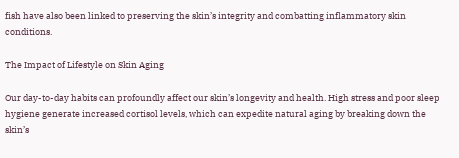fish have also been linked to preserving the skin’s integrity and combatting inflammatory skin conditions.

The Impact of Lifestyle on Skin Aging

Our day-to-day habits can profoundly affect our skin’s longevity and health. High stress and poor sleep hygiene generate increased cortisol levels, which can expedite natural aging by breaking down the skin’s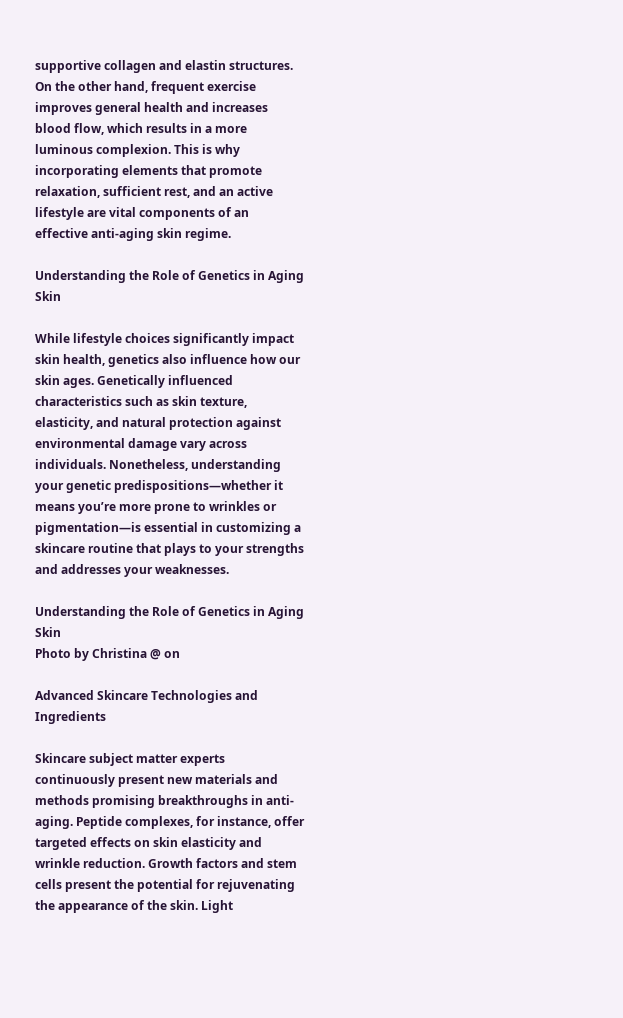supportive collagen and elastin structures. On the other hand, frequent exercise improves general health and increases blood flow, which results in a more luminous complexion. This is why incorporating elements that promote relaxation, sufficient rest, and an active lifestyle are vital components of an effective anti-aging skin regime.

Understanding the Role of Genetics in Aging Skin

While lifestyle choices significantly impact skin health, genetics also influence how our skin ages. Genetically influenced characteristics such as skin texture, elasticity, and natural protection against environmental damage vary across individuals. Nonetheless, understanding your genetic predispositions—whether it means you’re more prone to wrinkles or pigmentation—is essential in customizing a skincare routine that plays to your strengths and addresses your weaknesses.

Understanding the Role of Genetics in Aging Skin
Photo by Christina @ on

Advanced Skincare Technologies and Ingredients

Skincare subject matter experts continuously present new materials and methods promising breakthroughs in anti-aging. Peptide complexes, for instance, offer targeted effects on skin elasticity and wrinkle reduction. Growth factors and stem cells present the potential for rejuvenating the appearance of the skin. Light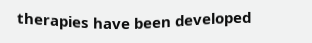therapies have been developed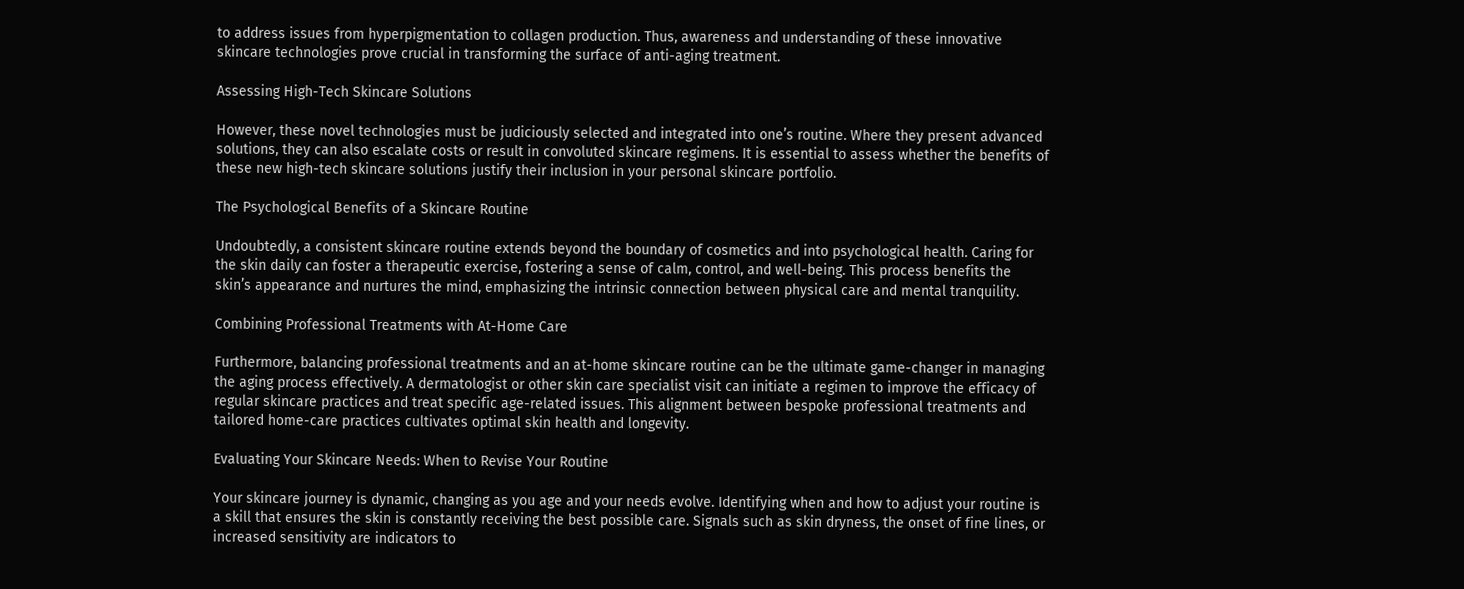to address issues from hyperpigmentation to collagen production. Thus, awareness and understanding of these innovative skincare technologies prove crucial in transforming the surface of anti-aging treatment.

Assessing High-Tech Skincare Solutions

However, these novel technologies must be judiciously selected and integrated into one’s routine. Where they present advanced solutions, they can also escalate costs or result in convoluted skincare regimens. It is essential to assess whether the benefits of these new high-tech skincare solutions justify their inclusion in your personal skincare portfolio.

The Psychological Benefits of a Skincare Routine

Undoubtedly, a consistent skincare routine extends beyond the boundary of cosmetics and into psychological health. Caring for the skin daily can foster a therapeutic exercise, fostering a sense of calm, control, and well-being. This process benefits the skin’s appearance and nurtures the mind, emphasizing the intrinsic connection between physical care and mental tranquility.

Combining Professional Treatments with At-Home Care

Furthermore, balancing professional treatments and an at-home skincare routine can be the ultimate game-changer in managing the aging process effectively. A dermatologist or other skin care specialist visit can initiate a regimen to improve the efficacy of regular skincare practices and treat specific age-related issues. This alignment between bespoke professional treatments and tailored home-care practices cultivates optimal skin health and longevity.

Evaluating Your Skincare Needs: When to Revise Your Routine

Your skincare journey is dynamic, changing as you age and your needs evolve. Identifying when and how to adjust your routine is a skill that ensures the skin is constantly receiving the best possible care. Signals such as skin dryness, the onset of fine lines, or increased sensitivity are indicators to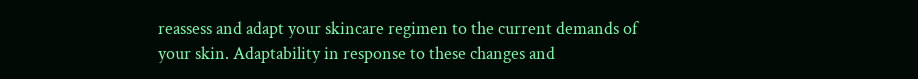reassess and adapt your skincare regimen to the current demands of your skin. Adaptability in response to these changes and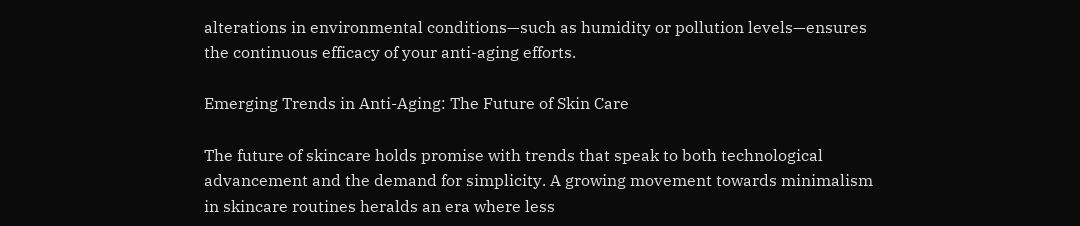alterations in environmental conditions—such as humidity or pollution levels—ensures the continuous efficacy of your anti-aging efforts.

Emerging Trends in Anti-Aging: The Future of Skin Care

The future of skincare holds promise with trends that speak to both technological advancement and the demand for simplicity. A growing movement towards minimalism in skincare routines heralds an era where less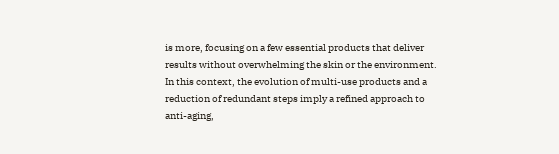is more, focusing on a few essential products that deliver results without overwhelming the skin or the environment. In this context, the evolution of multi-use products and a reduction of redundant steps imply a refined approach to anti-aging,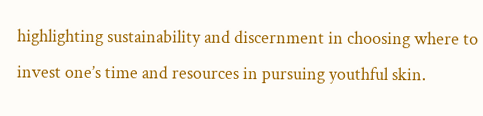highlighting sustainability and discernment in choosing where to invest one’s time and resources in pursuing youthful skin.